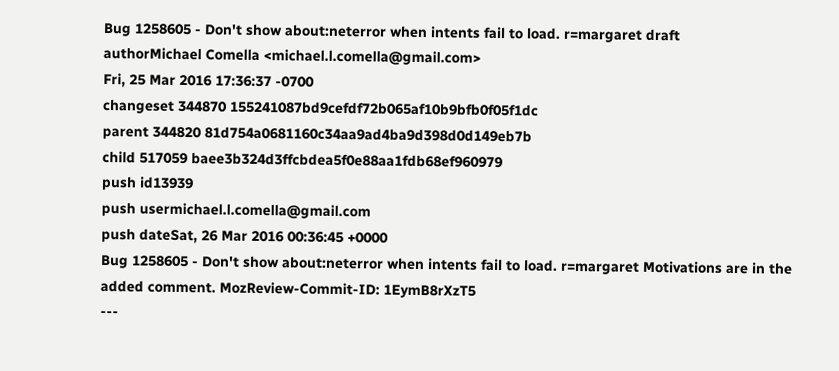Bug 1258605 - Don't show about:neterror when intents fail to load. r=margaret draft
authorMichael Comella <michael.l.comella@gmail.com>
Fri, 25 Mar 2016 17:36:37 -0700
changeset 344870 155241087bd9cefdf72b065af10b9bfb0f05f1dc
parent 344820 81d754a0681160c34aa9ad4ba9d398d0d149eb7b
child 517059 baee3b324d3ffcbdea5f0e88aa1fdb68ef960979
push id13939
push usermichael.l.comella@gmail.com
push dateSat, 26 Mar 2016 00:36:45 +0000
Bug 1258605 - Don't show about:neterror when intents fail to load. r=margaret Motivations are in the added comment. MozReview-Commit-ID: 1EymB8rXzT5
---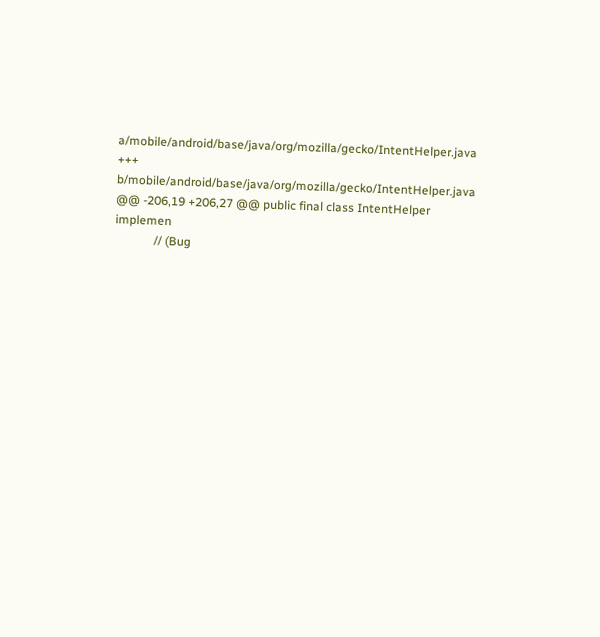a/mobile/android/base/java/org/mozilla/gecko/IntentHelper.java
+++ b/mobile/android/base/java/org/mozilla/gecko/IntentHelper.java
@@ -206,19 +206,27 @@ public final class IntentHelper implemen
             // (Bug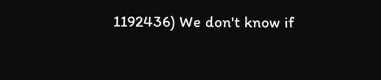1192436) We don't know if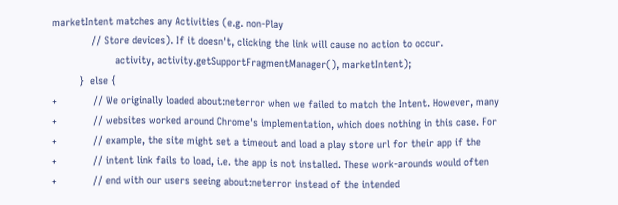marketIntent matches any Activities (e.g. non-Play
             // Store devices). If it doesn't, clicking the link will cause no action to occur.
                     activity, activity.getSupportFragmentManager(), marketIntent);
         }  else {
+            // We originally loaded about:neterror when we failed to match the Intent. However, many
+            // websites worked around Chrome's implementation, which does nothing in this case. For
+            // example, the site might set a timeout and load a play store url for their app if the
+            // intent link fails to load, i.e. the app is not installed. These work-arounds would often
+            // end with our users seeing about:neterror instead of the intended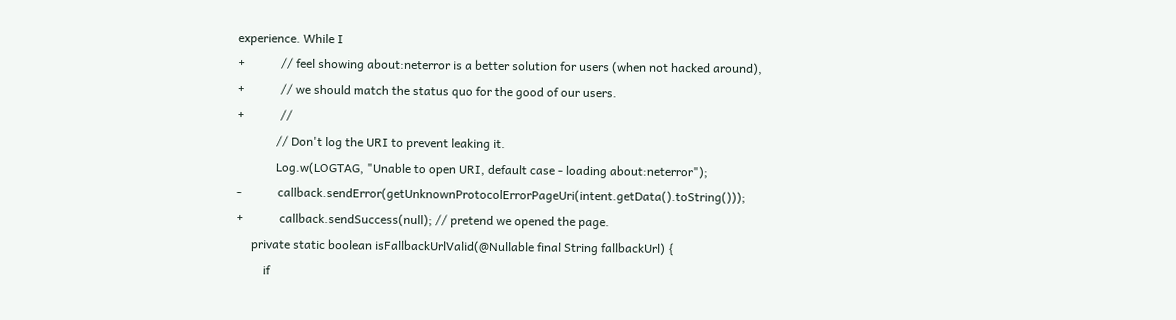experience. While I
+            // feel showing about:neterror is a better solution for users (when not hacked around),
+            // we should match the status quo for the good of our users.
+            //
             // Don't log the URI to prevent leaking it.
             Log.w(LOGTAG, "Unable to open URI, default case - loading about:neterror");
-            callback.sendError(getUnknownProtocolErrorPageUri(intent.getData().toString()));
+            callback.sendSuccess(null); // pretend we opened the page.
     private static boolean isFallbackUrlValid(@Nullable final String fallbackUrl) {
         if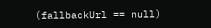(fallbackUrl == null)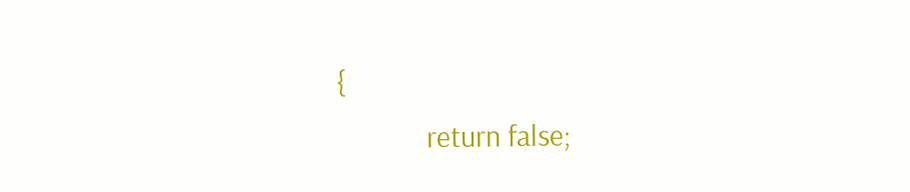{
             return false;